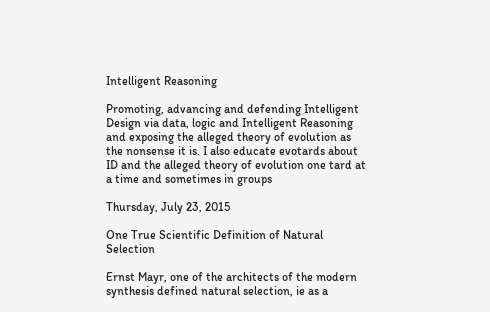Intelligent Reasoning

Promoting, advancing and defending Intelligent Design via data, logic and Intelligent Reasoning and exposing the alleged theory of evolution as the nonsense it is. I also educate evotards about ID and the alleged theory of evolution one tard at a time and sometimes in groups

Thursday, July 23, 2015

One True Scientific Definition of Natural Selection

Ernst Mayr, one of the architects of the modern synthesis defined natural selection, ie as a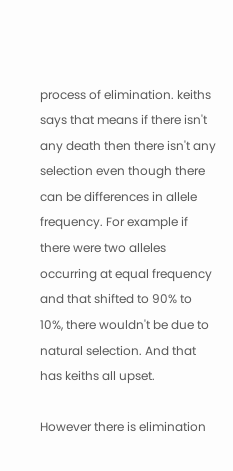process of elimination. keiths says that means if there isn't any death then there isn't any selection even though there can be differences in allele frequency. For example if there were two alleles occurring at equal frequency and that shifted to 90% to 10%, there wouldn't be due to natural selection. And that has keiths all upset.

However there is elimination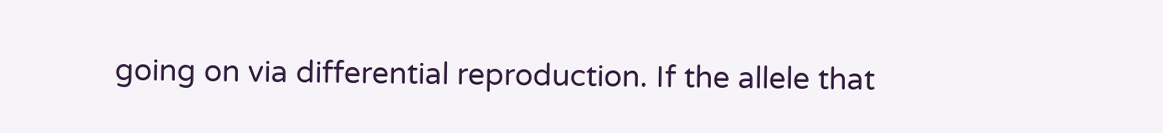going on via differential reproduction. If the allele that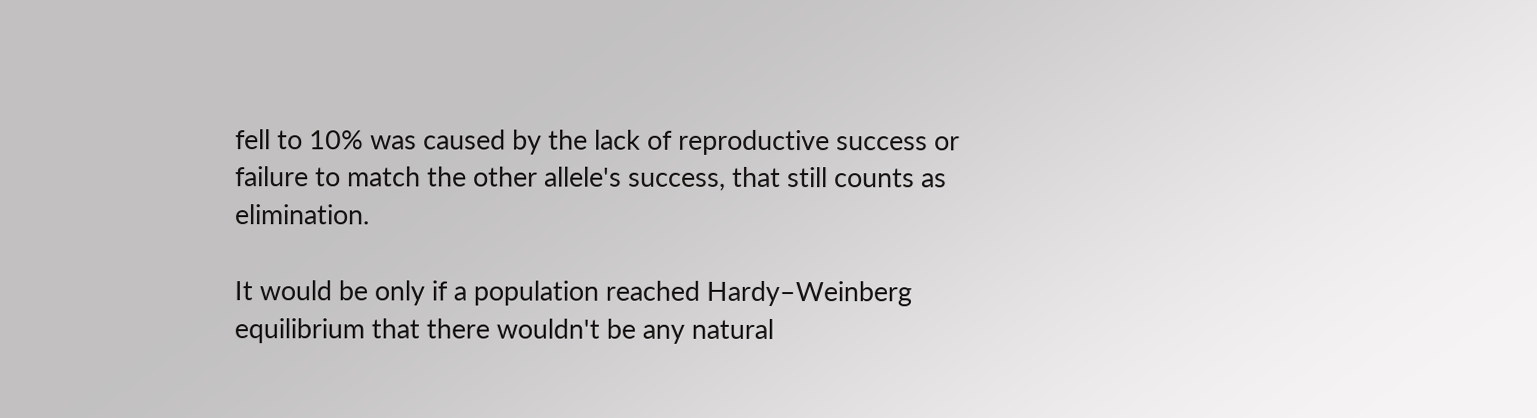fell to 10% was caused by the lack of reproductive success or failure to match the other allele's success, that still counts as elimination.

It would be only if a population reached Hardy–Weinberg equilibrium that there wouldn't be any natural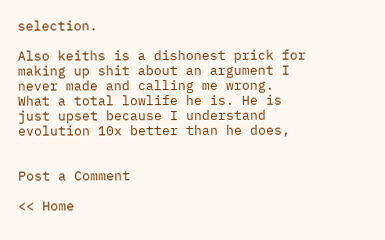selection.

Also keiths is a dishonest prick for making up shit about an argument I never made and calling me wrong. What a total lowlife he is. He is just upset because I understand evolution 10x better than he does,


Post a Comment

<< Home